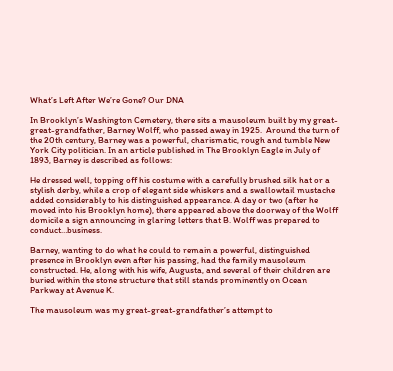What’s Left After We’re Gone? Our DNA

In Brooklyn’s Washington Cemetery, there sits a mausoleum built by my great-great-grandfather, Barney Wolff, who passed away in 1925.  Around the turn of the 20th century, Barney was a powerful, charismatic, rough and tumble New York City politician. In an article published in The Brooklyn Eagle in July of 1893, Barney is described as follows:

He dressed well, topping off his costume with a carefully brushed silk hat or a stylish derby, while a crop of elegant side whiskers and a swallowtail mustache added considerably to his distinguished appearance. A day or two (after he moved into his Brooklyn home), there appeared above the doorway of the Wolff domicile a sign announcing in glaring letters that B. Wolff was prepared to conduct…business.

Barney, wanting to do what he could to remain a powerful, distinguished presence in Brooklyn even after his passing, had the family mausoleum constructed. He, along with his wife, Augusta, and several of their children are buried within the stone structure that still stands prominently on Ocean Parkway at Avenue K.

The mausoleum was my great-great-grandfather’s attempt to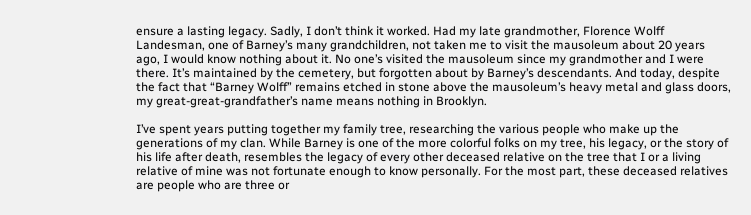ensure a lasting legacy. Sadly, I don’t think it worked. Had my late grandmother, Florence Wolff Landesman, one of Barney’s many grandchildren, not taken me to visit the mausoleum about 20 years ago, I would know nothing about it. No one’s visited the mausoleum since my grandmother and I were there. It’s maintained by the cemetery, but forgotten about by Barney’s descendants. And today, despite the fact that “Barney Wolff” remains etched in stone above the mausoleum’s heavy metal and glass doors, my great-great-grandfather’s name means nothing in Brooklyn.

I’ve spent years putting together my family tree, researching the various people who make up the generations of my clan. While Barney is one of the more colorful folks on my tree, his legacy, or the story of his life after death, resembles the legacy of every other deceased relative on the tree that I or a living relative of mine was not fortunate enough to know personally. For the most part, these deceased relatives are people who are three or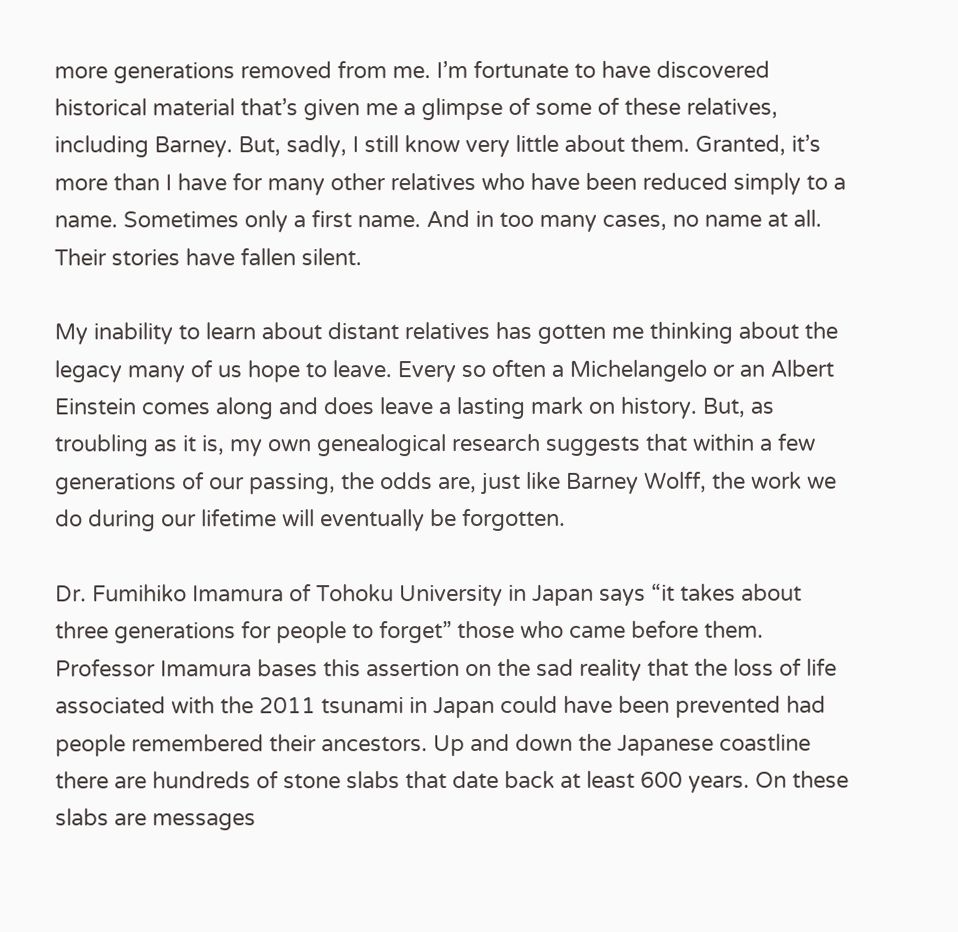more generations removed from me. I’m fortunate to have discovered historical material that’s given me a glimpse of some of these relatives, including Barney. But, sadly, I still know very little about them. Granted, it’s more than I have for many other relatives who have been reduced simply to a name. Sometimes only a first name. And in too many cases, no name at all. Their stories have fallen silent.

My inability to learn about distant relatives has gotten me thinking about the legacy many of us hope to leave. Every so often a Michelangelo or an Albert Einstein comes along and does leave a lasting mark on history. But, as troubling as it is, my own genealogical research suggests that within a few generations of our passing, the odds are, just like Barney Wolff, the work we do during our lifetime will eventually be forgotten.

Dr. Fumihiko Imamura of Tohoku University in Japan says “it takes about three generations for people to forget” those who came before them. Professor Imamura bases this assertion on the sad reality that the loss of life associated with the 2011 tsunami in Japan could have been prevented had people remembered their ancestors. Up and down the Japanese coastline there are hundreds of stone slabs that date back at least 600 years. On these slabs are messages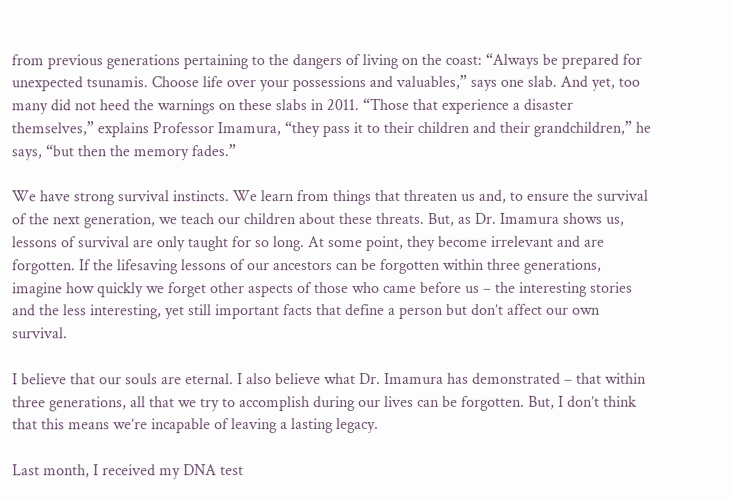from previous generations pertaining to the dangers of living on the coast: “Always be prepared for unexpected tsunamis. Choose life over your possessions and valuables,” says one slab. And yet, too many did not heed the warnings on these slabs in 2011. “Those that experience a disaster themselves,” explains Professor Imamura, “they pass it to their children and their grandchildren,” he says, “but then the memory fades.”

We have strong survival instincts. We learn from things that threaten us and, to ensure the survival of the next generation, we teach our children about these threats. But, as Dr. Imamura shows us, lessons of survival are only taught for so long. At some point, they become irrelevant and are forgotten. If the lifesaving lessons of our ancestors can be forgotten within three generations, imagine how quickly we forget other aspects of those who came before us – the interesting stories and the less interesting, yet still important facts that define a person but don’t affect our own survival.

I believe that our souls are eternal. I also believe what Dr. Imamura has demonstrated – that within three generations, all that we try to accomplish during our lives can be forgotten. But, I don’t think that this means we’re incapable of leaving a lasting legacy.

Last month, I received my DNA test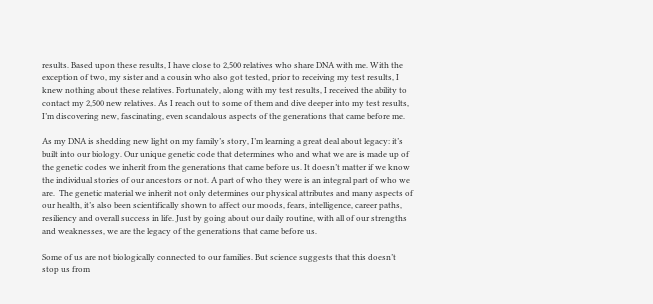results. Based upon these results, I have close to 2,500 relatives who share DNA with me. With the exception of two, my sister and a cousin who also got tested, prior to receiving my test results, I knew nothing about these relatives. Fortunately, along with my test results, I received the ability to contact my 2,500 new relatives. As I reach out to some of them and dive deeper into my test results, I’m discovering new, fascinating, even scandalous aspects of the generations that came before me.

As my DNA is shedding new light on my family’s story, I’m learning a great deal about legacy: it’s built into our biology. Our unique genetic code that determines who and what we are is made up of the genetic codes we inherit from the generations that came before us. It doesn’t matter if we know the individual stories of our ancestors or not. A part of who they were is an integral part of who we are.  The genetic material we inherit not only determines our physical attributes and many aspects of our health, it’s also been scientifically shown to affect our moods, fears, intelligence, career paths, resiliency and overall success in life. Just by going about our daily routine, with all of our strengths and weaknesses, we are the legacy of the generations that came before us.

Some of us are not biologically connected to our families. But science suggests that this doesn’t stop us from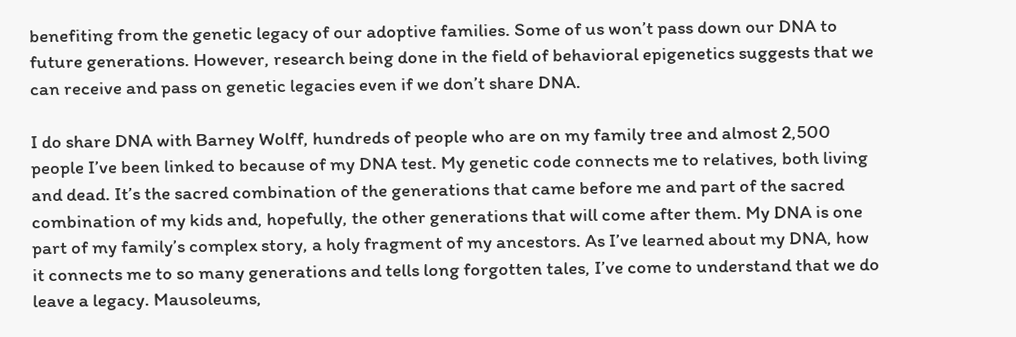benefiting from the genetic legacy of our adoptive families. Some of us won’t pass down our DNA to future generations. However, research being done in the field of behavioral epigenetics suggests that we can receive and pass on genetic legacies even if we don’t share DNA.

I do share DNA with Barney Wolff, hundreds of people who are on my family tree and almost 2,500 people I’ve been linked to because of my DNA test. My genetic code connects me to relatives, both living and dead. It’s the sacred combination of the generations that came before me and part of the sacred combination of my kids and, hopefully, the other generations that will come after them. My DNA is one part of my family’s complex story, a holy fragment of my ancestors. As I’ve learned about my DNA, how it connects me to so many generations and tells long forgotten tales, I’ve come to understand that we do leave a legacy. Mausoleums,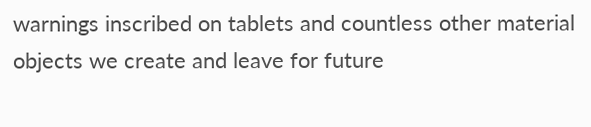warnings inscribed on tablets and countless other material objects we create and leave for future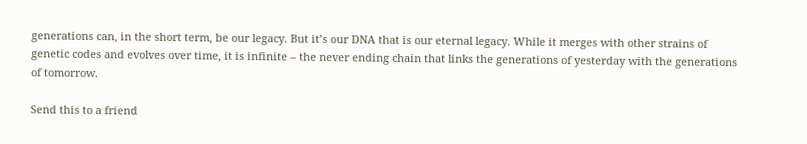generations can, in the short term, be our legacy. But it’s our DNA that is our eternal legacy. While it merges with other strains of genetic codes and evolves over time, it is infinite – the never ending chain that links the generations of yesterday with the generations of tomorrow.

Send this to a friend